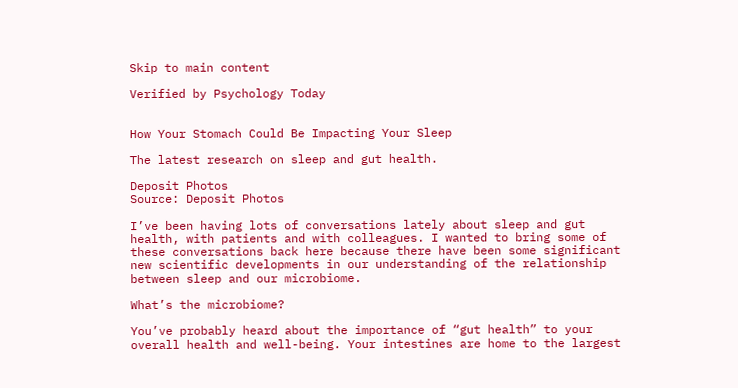Skip to main content

Verified by Psychology Today


How Your Stomach Could Be Impacting Your Sleep

The latest research on sleep and gut health.

Deposit Photos
Source: Deposit Photos

I’ve been having lots of conversations lately about sleep and gut health, with patients and with colleagues. I wanted to bring some of these conversations back here because there have been some significant new scientific developments in our understanding of the relationship between sleep and our microbiome.

What’s the microbiome?

You’ve probably heard about the importance of “gut health” to your overall health and well-being. Your intestines are home to the largest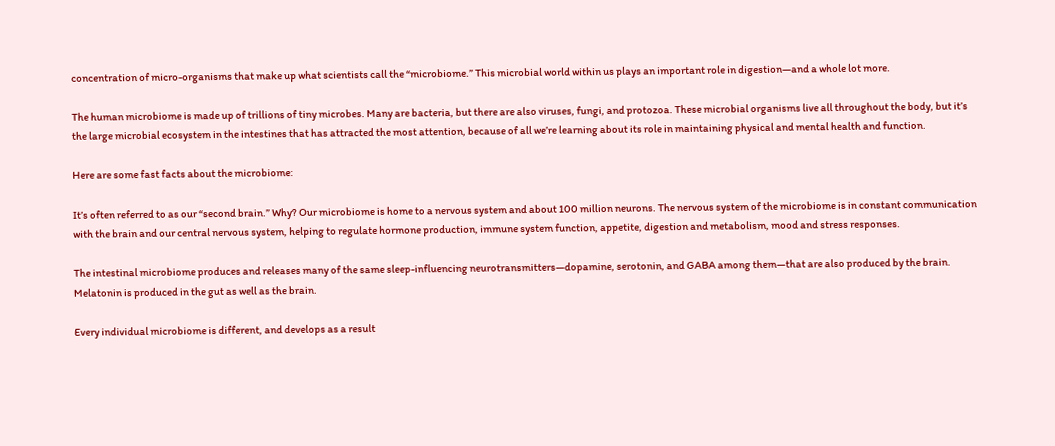concentration of micro-organisms that make up what scientists call the “microbiome.” This microbial world within us plays an important role in digestion—and a whole lot more.

The human microbiome is made up of trillions of tiny microbes. Many are bacteria, but there are also viruses, fungi, and protozoa. These microbial organisms live all throughout the body, but it’s the large microbial ecosystem in the intestines that has attracted the most attention, because of all we’re learning about its role in maintaining physical and mental health and function.

Here are some fast facts about the microbiome:

It’s often referred to as our “second brain.” Why? Our microbiome is home to a nervous system and about 100 million neurons. The nervous system of the microbiome is in constant communication with the brain and our central nervous system, helping to regulate hormone production, immune system function, appetite, digestion and metabolism, mood and stress responses.

The intestinal microbiome produces and releases many of the same sleep-influencing neurotransmitters—dopamine, serotonin, and GABA among them—that are also produced by the brain. Melatonin is produced in the gut as well as the brain.

Every individual microbiome is different, and develops as a result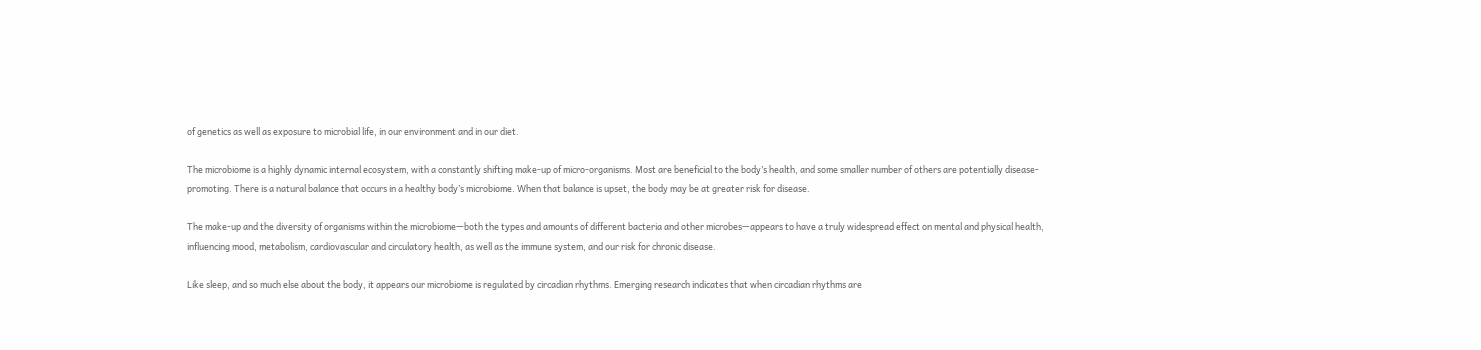of genetics as well as exposure to microbial life, in our environment and in our diet.

The microbiome is a highly dynamic internal ecosystem, with a constantly shifting make-up of micro-organisms. Most are beneficial to the body’s health, and some smaller number of others are potentially disease-promoting. There is a natural balance that occurs in a healthy body’s microbiome. When that balance is upset, the body may be at greater risk for disease.

The make-up and the diversity of organisms within the microbiome—both the types and amounts of different bacteria and other microbes—appears to have a truly widespread effect on mental and physical health, influencing mood, metabolism, cardiovascular and circulatory health, as well as the immune system, and our risk for chronic disease.

Like sleep, and so much else about the body, it appears our microbiome is regulated by circadian rhythms. Emerging research indicates that when circadian rhythms are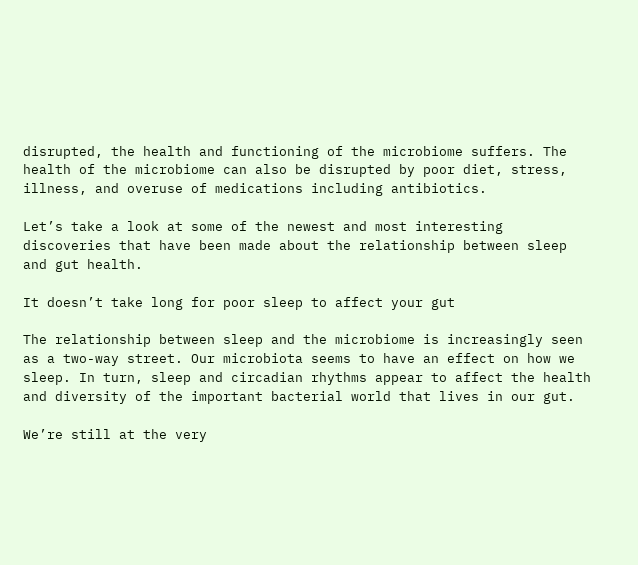disrupted, the health and functioning of the microbiome suffers. The health of the microbiome can also be disrupted by poor diet, stress, illness, and overuse of medications including antibiotics.

Let’s take a look at some of the newest and most interesting discoveries that have been made about the relationship between sleep and gut health.

It doesn’t take long for poor sleep to affect your gut

The relationship between sleep and the microbiome is increasingly seen as a two-way street. Our microbiota seems to have an effect on how we sleep. In turn, sleep and circadian rhythms appear to affect the health and diversity of the important bacterial world that lives in our gut.

We’re still at the very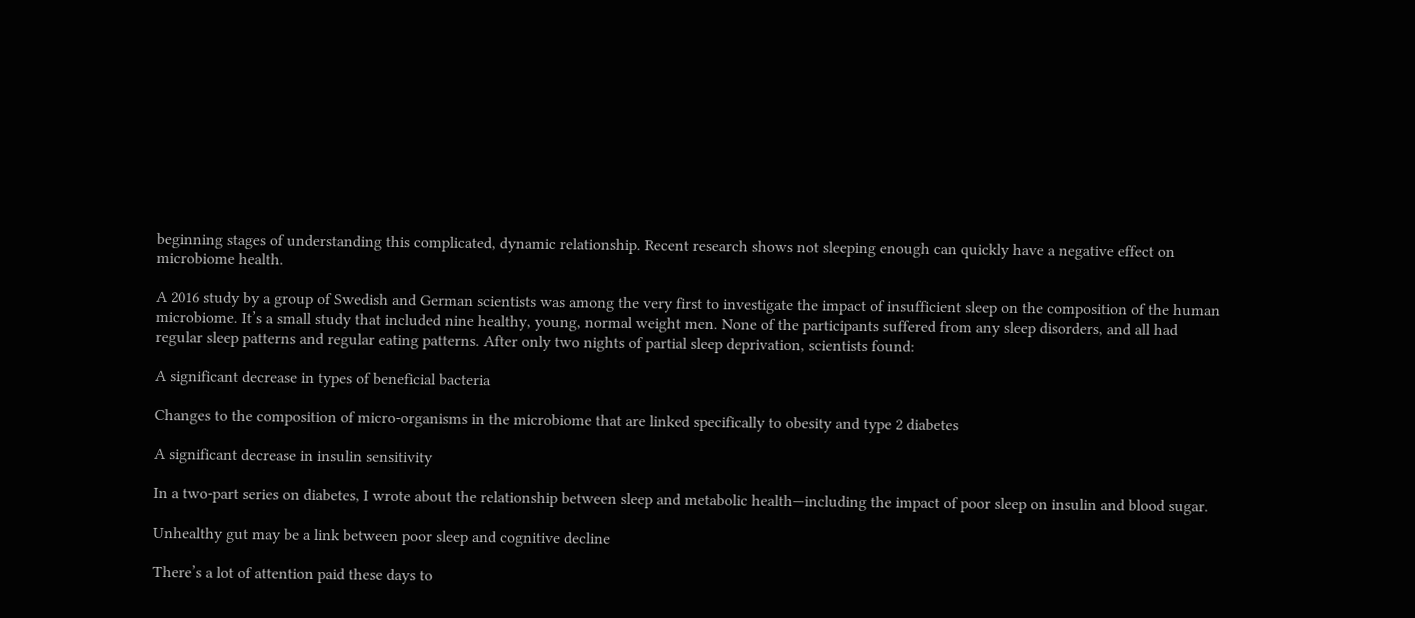beginning stages of understanding this complicated, dynamic relationship. Recent research shows not sleeping enough can quickly have a negative effect on microbiome health.

A 2016 study by a group of Swedish and German scientists was among the very first to investigate the impact of insufficient sleep on the composition of the human microbiome. It’s a small study that included nine healthy, young, normal weight men. None of the participants suffered from any sleep disorders, and all had regular sleep patterns and regular eating patterns. After only two nights of partial sleep deprivation, scientists found:

A significant decrease in types of beneficial bacteria

Changes to the composition of micro-organisms in the microbiome that are linked specifically to obesity and type 2 diabetes

A significant decrease in insulin sensitivity

In a two-part series on diabetes, I wrote about the relationship between sleep and metabolic health—including the impact of poor sleep on insulin and blood sugar.

Unhealthy gut may be a link between poor sleep and cognitive decline

There’s a lot of attention paid these days to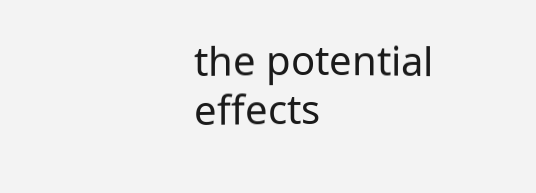the potential effects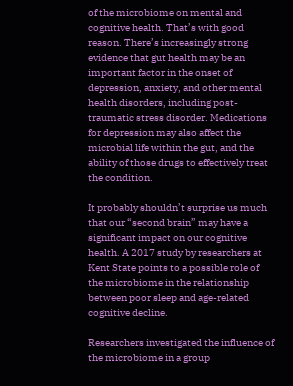of the microbiome on mental and cognitive health. That’s with good reason. There’s increasingly strong evidence that gut health may be an important factor in the onset of depression, anxiety, and other mental health disorders, including post-traumatic stress disorder. Medications for depression may also affect the microbial life within the gut, and the ability of those drugs to effectively treat the condition.

It probably shouldn’t surprise us much that our “second brain” may have a significant impact on our cognitive health. A 2017 study by researchers at Kent State points to a possible role of the microbiome in the relationship between poor sleep and age-related cognitive decline.

Researchers investigated the influence of the microbiome in a group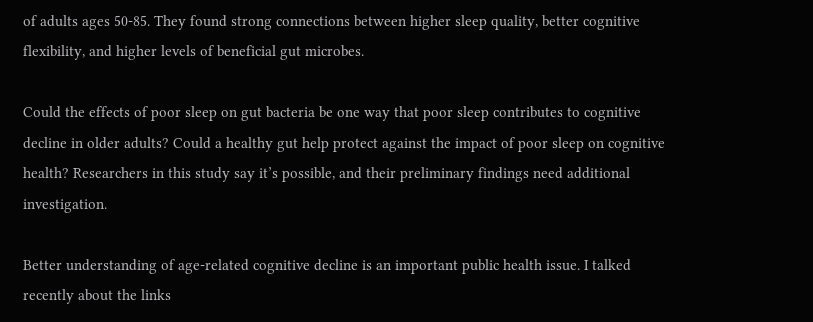of adults ages 50-85. They found strong connections between higher sleep quality, better cognitive flexibility, and higher levels of beneficial gut microbes.

Could the effects of poor sleep on gut bacteria be one way that poor sleep contributes to cognitive decline in older adults? Could a healthy gut help protect against the impact of poor sleep on cognitive health? Researchers in this study say it’s possible, and their preliminary findings need additional investigation.

Better understanding of age-related cognitive decline is an important public health issue. I talked recently about the links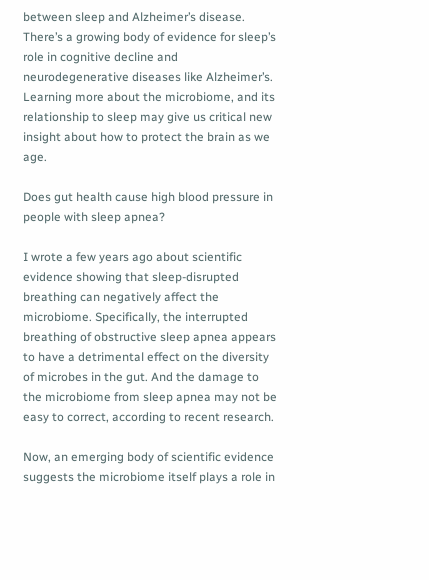between sleep and Alzheimer’s disease. There’s a growing body of evidence for sleep’s role in cognitive decline and neurodegenerative diseases like Alzheimer’s. Learning more about the microbiome, and its relationship to sleep may give us critical new insight about how to protect the brain as we age.

Does gut health cause high blood pressure in people with sleep apnea?

I wrote a few years ago about scientific evidence showing that sleep-disrupted breathing can negatively affect the microbiome. Specifically, the interrupted breathing of obstructive sleep apnea appears to have a detrimental effect on the diversity of microbes in the gut. And the damage to the microbiome from sleep apnea may not be easy to correct, according to recent research.

Now, an emerging body of scientific evidence suggests the microbiome itself plays a role in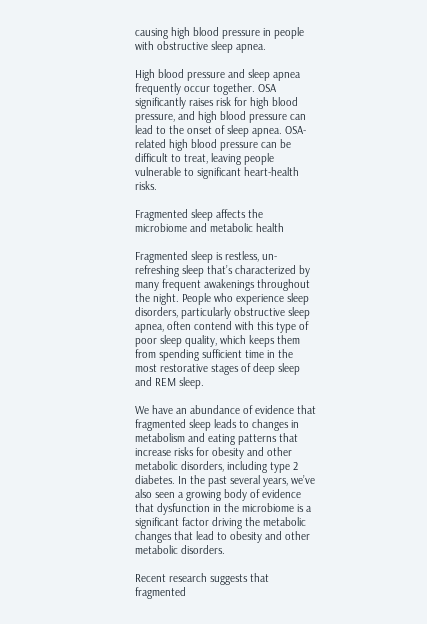causing high blood pressure in people with obstructive sleep apnea.

High blood pressure and sleep apnea frequently occur together. OSA significantly raises risk for high blood pressure, and high blood pressure can lead to the onset of sleep apnea. OSA-related high blood pressure can be difficult to treat, leaving people vulnerable to significant heart-health risks.

Fragmented sleep affects the microbiome and metabolic health

Fragmented sleep is restless, un-refreshing sleep that’s characterized by many frequent awakenings throughout the night. People who experience sleep disorders, particularly obstructive sleep apnea, often contend with this type of poor sleep quality, which keeps them from spending sufficient time in the most restorative stages of deep sleep and REM sleep.

We have an abundance of evidence that fragmented sleep leads to changes in metabolism and eating patterns that increase risks for obesity and other metabolic disorders, including type 2 diabetes. In the past several years, we’ve also seen a growing body of evidence that dysfunction in the microbiome is a significant factor driving the metabolic changes that lead to obesity and other metabolic disorders.

Recent research suggests that fragmented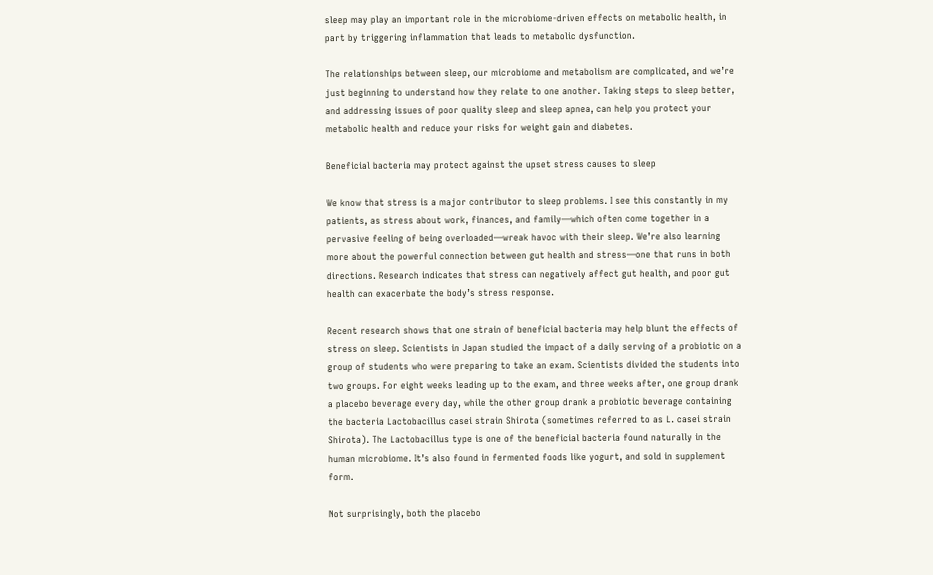sleep may play an important role in the microbiome-driven effects on metabolic health, in part by triggering inflammation that leads to metabolic dysfunction.

The relationships between sleep, our microbiome and metabolism are complicated, and we’re just beginning to understand how they relate to one another. Taking steps to sleep better, and addressing issues of poor quality sleep and sleep apnea, can help you protect your metabolic health and reduce your risks for weight gain and diabetes.

Beneficial bacteria may protect against the upset stress causes to sleep

We know that stress is a major contributor to sleep problems. I see this constantly in my patients, as stress about work, finances, and family—which often come together in a pervasive feeling of being overloaded—wreak havoc with their sleep. We’re also learning more about the powerful connection between gut health and stress—one that runs in both directions. Research indicates that stress can negatively affect gut health, and poor gut health can exacerbate the body’s stress response.

Recent research shows that one strain of beneficial bacteria may help blunt the effects of stress on sleep. Scientists in Japan studied the impact of a daily serving of a probiotic on a group of students who were preparing to take an exam. Scientists divided the students into two groups. For eight weeks leading up to the exam, and three weeks after, one group drank a placebo beverage every day, while the other group drank a probiotic beverage containing the bacteria Lactobacillus casei strain Shirota (sometimes referred to as L. casei strain Shirota). The Lactobacillus type is one of the beneficial bacteria found naturally in the human microbiome. It’s also found in fermented foods like yogurt, and sold in supplement form.

Not surprisingly, both the placebo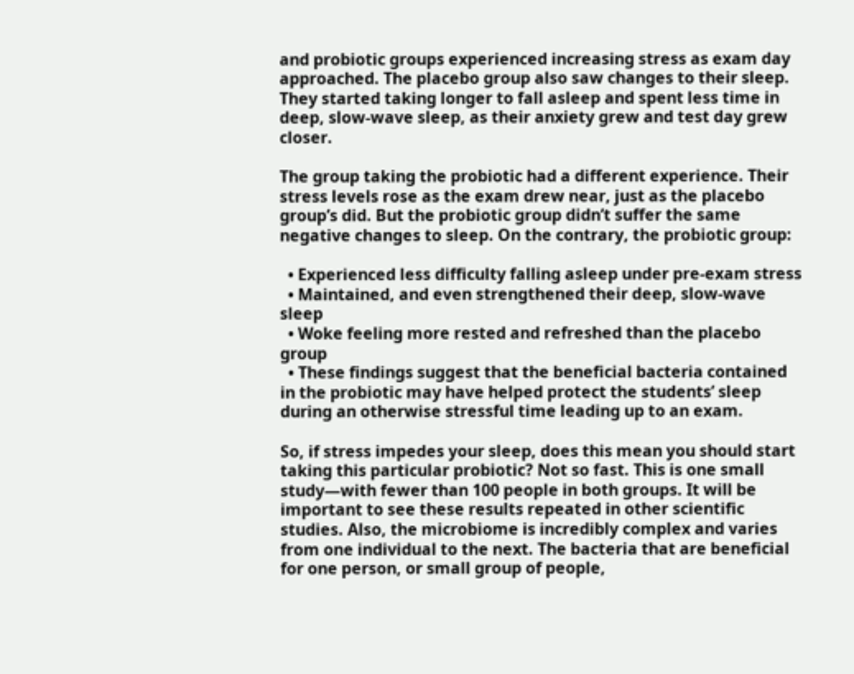and probiotic groups experienced increasing stress as exam day approached. The placebo group also saw changes to their sleep. They started taking longer to fall asleep and spent less time in deep, slow-wave sleep, as their anxiety grew and test day grew closer.

The group taking the probiotic had a different experience. Their stress levels rose as the exam drew near, just as the placebo group’s did. But the probiotic group didn’t suffer the same negative changes to sleep. On the contrary, the probiotic group:

  • Experienced less difficulty falling asleep under pre-exam stress
  • Maintained, and even strengthened their deep, slow-wave sleep
  • Woke feeling more rested and refreshed than the placebo group
  • These findings suggest that the beneficial bacteria contained in the probiotic may have helped protect the students’ sleep during an otherwise stressful time leading up to an exam.

So, if stress impedes your sleep, does this mean you should start taking this particular probiotic? Not so fast. This is one small study—with fewer than 100 people in both groups. It will be important to see these results repeated in other scientific studies. Also, the microbiome is incredibly complex and varies from one individual to the next. The bacteria that are beneficial for one person, or small group of people,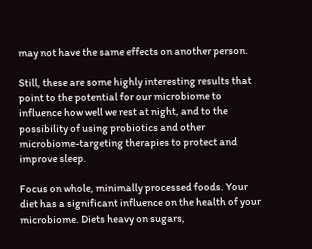may not have the same effects on another person.

Still, these are some highly interesting results that point to the potential for our microbiome to influence how well we rest at night, and to the possibility of using probiotics and other microbiome-targeting therapies to protect and improve sleep.

Focus on whole, minimally processed foods. Your diet has a significant influence on the health of your microbiome. Diets heavy on sugars,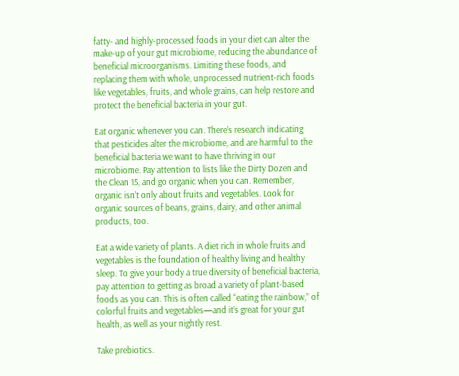fatty- and highly-processed foods in your diet can alter the make-up of your gut microbiome, reducing the abundance of beneficial microorganisms. Limiting these foods, and replacing them with whole, unprocessed nutrient-rich foods like vegetables, fruits, and whole grains, can help restore and protect the beneficial bacteria in your gut.

Eat organic whenever you can. There’s research indicating that pesticides alter the microbiome, and are harmful to the beneficial bacteria we want to have thriving in our microbiome. Pay attention to lists like the Dirty Dozen and the Clean 15, and go organic when you can. Remember, organic isn’t only about fruits and vegetables. Look for organic sources of beans, grains, dairy, and other animal products, too.

Eat a wide variety of plants. A diet rich in whole fruits and vegetables is the foundation of healthy living and healthy sleep. To give your body a true diversity of beneficial bacteria, pay attention to getting as broad a variety of plant-based foods as you can. This is often called “eating the rainbow,” of colorful fruits and vegetables—and it’s great for your gut health, as well as your nightly rest.

Take prebiotics.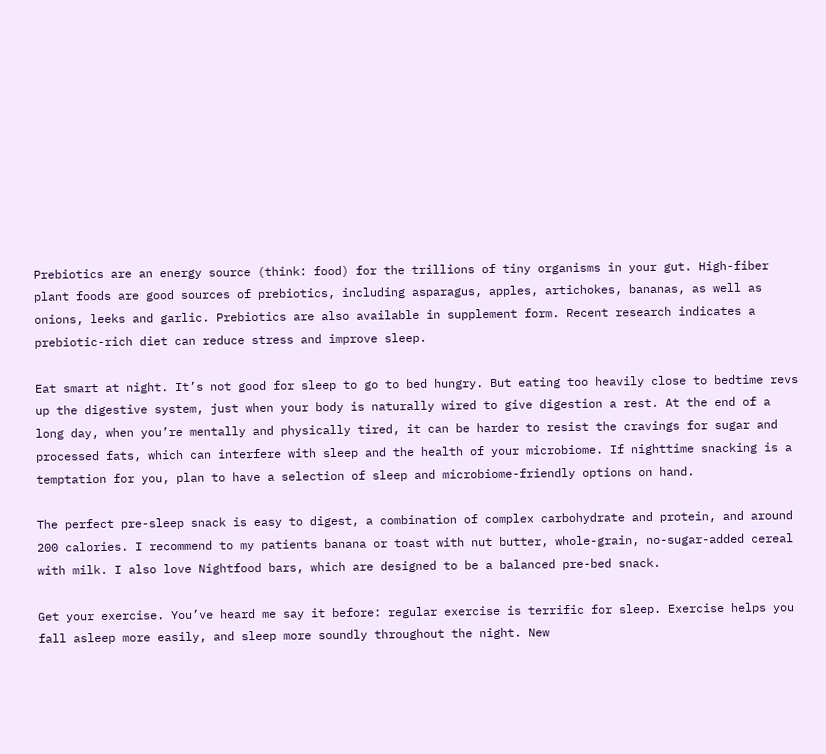Prebiotics are an energy source (think: food) for the trillions of tiny organisms in your gut. High-fiber plant foods are good sources of prebiotics, including asparagus, apples, artichokes, bananas, as well as onions, leeks and garlic. Prebiotics are also available in supplement form. Recent research indicates a prebiotic-rich diet can reduce stress and improve sleep.

Eat smart at night. It’s not good for sleep to go to bed hungry. But eating too heavily close to bedtime revs up the digestive system, just when your body is naturally wired to give digestion a rest. At the end of a long day, when you’re mentally and physically tired, it can be harder to resist the cravings for sugar and processed fats, which can interfere with sleep and the health of your microbiome. If nighttime snacking is a temptation for you, plan to have a selection of sleep and microbiome-friendly options on hand.

The perfect pre-sleep snack is easy to digest, a combination of complex carbohydrate and protein, and around 200 calories. I recommend to my patients banana or toast with nut butter, whole-grain, no-sugar-added cereal with milk. I also love Nightfood bars, which are designed to be a balanced pre-bed snack.

Get your exercise. You’ve heard me say it before: regular exercise is terrific for sleep. Exercise helps you fall asleep more easily, and sleep more soundly throughout the night. New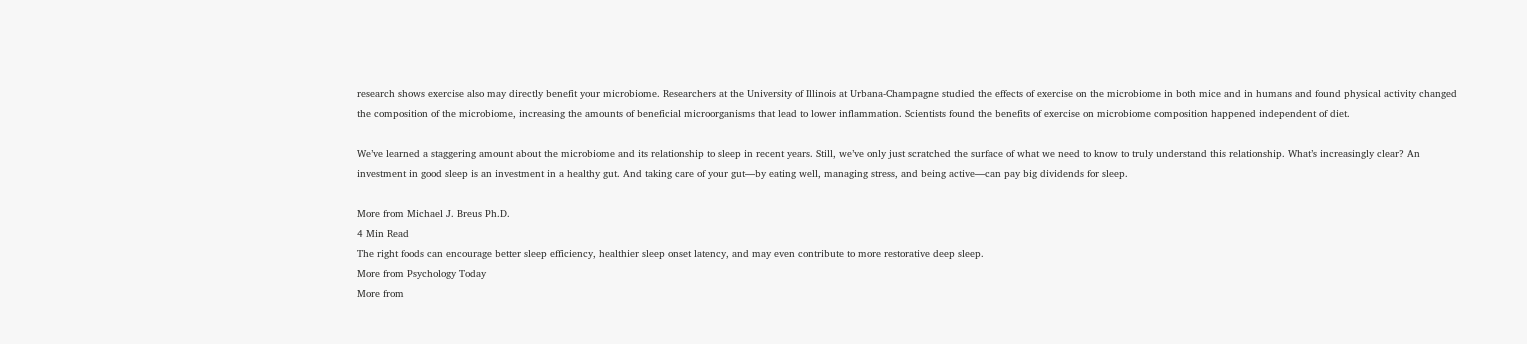research shows exercise also may directly benefit your microbiome. Researchers at the University of Illinois at Urbana-Champagne studied the effects of exercise on the microbiome in both mice and in humans and found physical activity changed the composition of the microbiome, increasing the amounts of beneficial microorganisms that lead to lower inflammation. Scientists found the benefits of exercise on microbiome composition happened independent of diet.

We’ve learned a staggering amount about the microbiome and its relationship to sleep in recent years. Still, we’ve only just scratched the surface of what we need to know to truly understand this relationship. What’s increasingly clear? An investment in good sleep is an investment in a healthy gut. And taking care of your gut—by eating well, managing stress, and being active—can pay big dividends for sleep.

More from Michael J. Breus Ph.D.
4 Min Read
The right foods can encourage better sleep efficiency, healthier sleep onset latency, and may even contribute to more restorative deep sleep.
More from Psychology Today
More from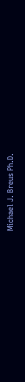Michael J. Breus Ph.D.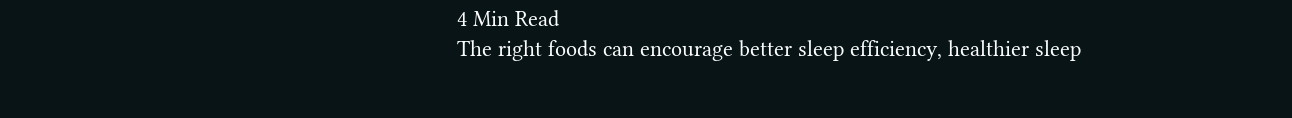4 Min Read
The right foods can encourage better sleep efficiency, healthier sleep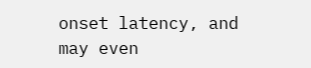onset latency, and may even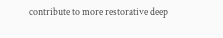contribute to more restorative deep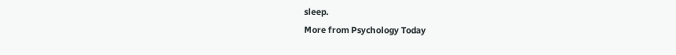sleep.
More from Psychology Today